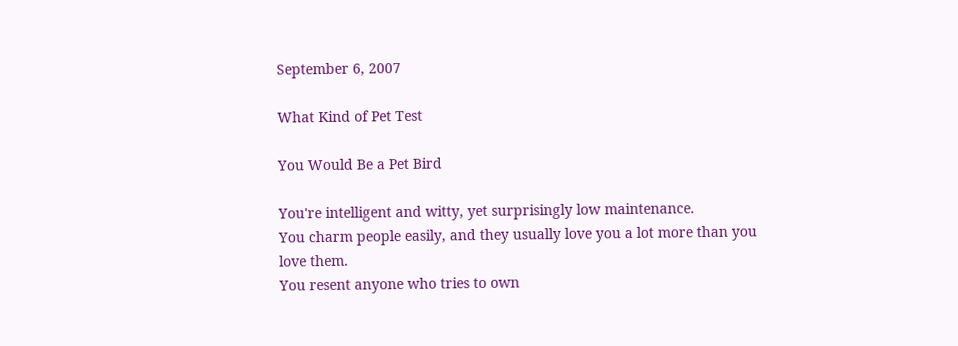September 6, 2007

What Kind of Pet Test

You Would Be a Pet Bird

You're intelligent and witty, yet surprisingly low maintenance.
You charm people easily, and they usually love you a lot more than you love them.
You resent anyone who tries to own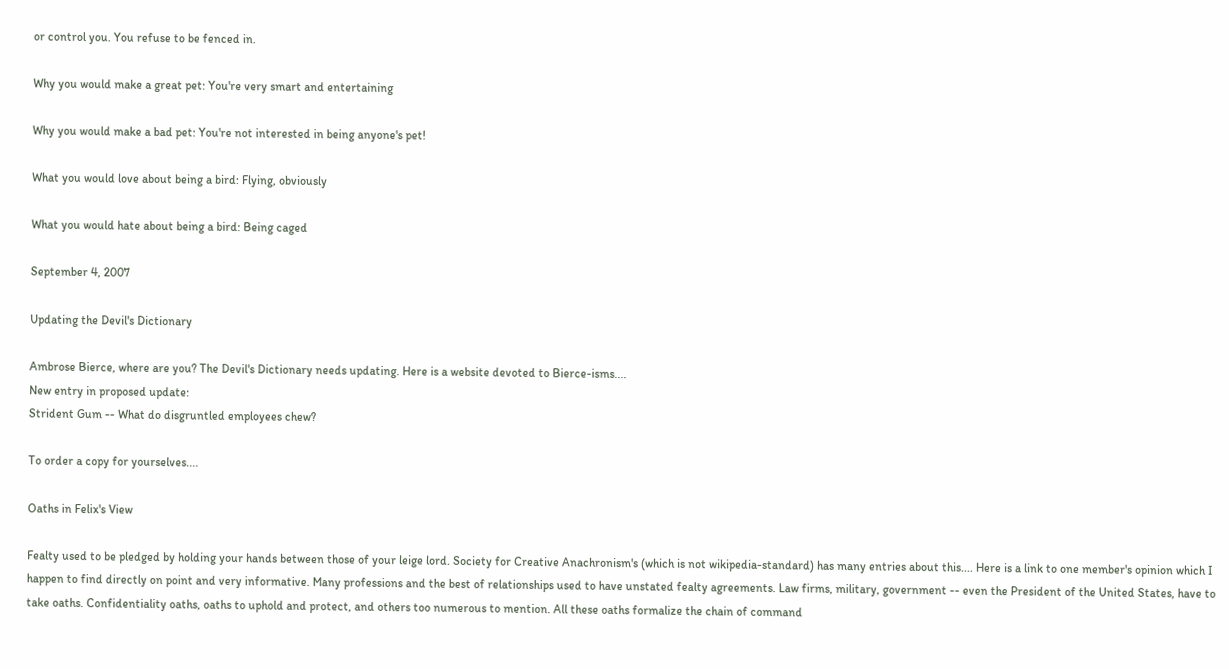or control you. You refuse to be fenced in.

Why you would make a great pet: You're very smart and entertaining

Why you would make a bad pet: You're not interested in being anyone's pet!

What you would love about being a bird: Flying, obviously

What you would hate about being a bird: Being caged

September 4, 2007

Updating the Devil's Dictionary

Ambrose Bierce, where are you? The Devil's Dictionary needs updating. Here is a website devoted to Bierce-isms....
New entry in proposed update:
Strident Gum -- What do disgruntled employees chew?

To order a copy for yourselves....

Oaths in Felix's View

Fealty used to be pledged by holding your hands between those of your leige lord. Society for Creative Anachronism's (which is not wikipedia-standard) has many entries about this.... Here is a link to one member's opinion which I happen to find directly on point and very informative. Many professions and the best of relationships used to have unstated fealty agreements. Law firms, military, government -- even the President of the United States, have to take oaths. Confidentiality oaths, oaths to uphold and protect, and others too numerous to mention. All these oaths formalize the chain of command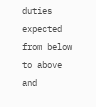duties expected from below to above and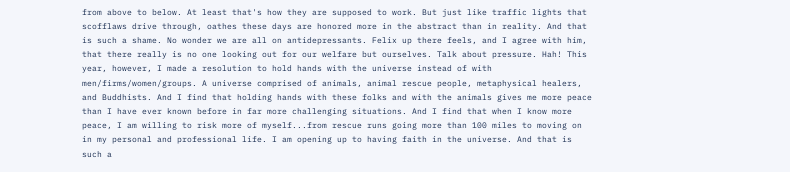from above to below. At least that's how they are supposed to work. But just like traffic lights that scofflaws drive through, oathes these days are honored more in the abstract than in reality. And that is such a shame. No wonder we are all on antidepressants. Felix up there feels, and I agree with him, that there really is no one looking out for our welfare but ourselves. Talk about pressure. Hah! This year, however, I made a resolution to hold hands with the universe instead of with men/firms/women/groups. A universe comprised of animals, animal rescue people, metaphysical healers, and Buddhists. And I find that holding hands with these folks and with the animals gives me more peace than I have ever known before in far more challenging situations. And I find that when I know more peace, I am willing to risk more of myself...from rescue runs going more than 100 miles to moving on in my personal and professional life. I am opening up to having faith in the universe. And that is such a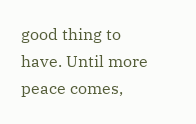good thing to have. Until more peace comes,